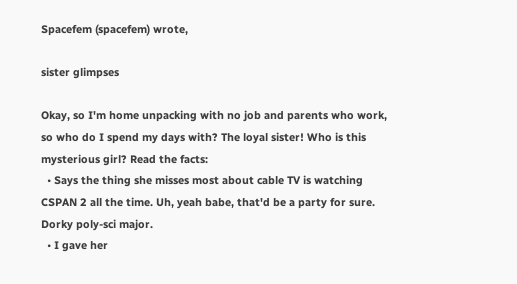Spacefem (spacefem) wrote,

sister glimpses

Okay, so I'm home unpacking with no job and parents who work, so who do I spend my days with? The loyal sister! Who is this mysterious girl? Read the facts:
  • Says the thing she misses most about cable TV is watching CSPAN 2 all the time. Uh, yeah babe, that'd be a party for sure. Dorky poly-sci major.
  • I gave her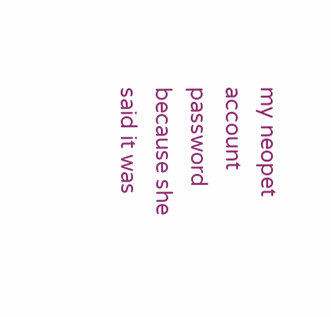my neopet account password because she said it was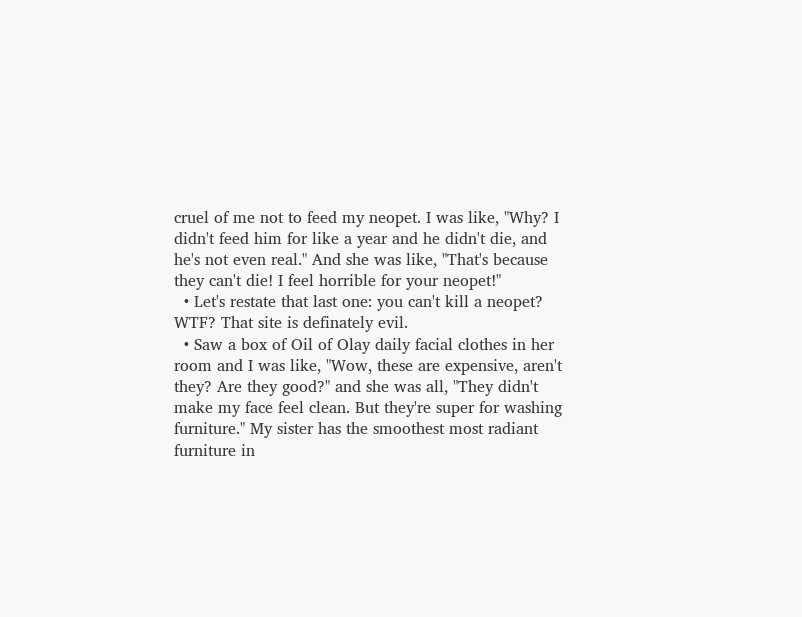cruel of me not to feed my neopet. I was like, "Why? I didn't feed him for like a year and he didn't die, and he's not even real." And she was like, "That's because they can't die! I feel horrible for your neopet!"
  • Let's restate that last one: you can't kill a neopet? WTF? That site is definately evil.
  • Saw a box of Oil of Olay daily facial clothes in her room and I was like, "Wow, these are expensive, aren't they? Are they good?" and she was all, "They didn't make my face feel clean. But they're super for washing furniture." My sister has the smoothest most radiant furniture in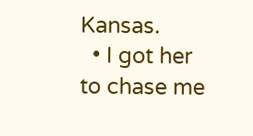Kansas.
  • I got her to chase me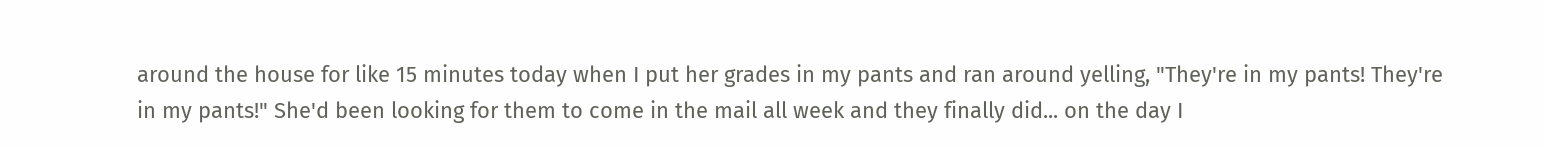around the house for like 15 minutes today when I put her grades in my pants and ran around yelling, "They're in my pants! They're in my pants!" She'd been looking for them to come in the mail all week and they finally did... on the day I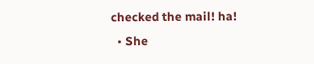checked the mail! ha!
  • She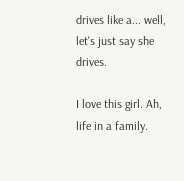drives like a... well, let's just say she drives.

I love this girl. Ah, life in a family.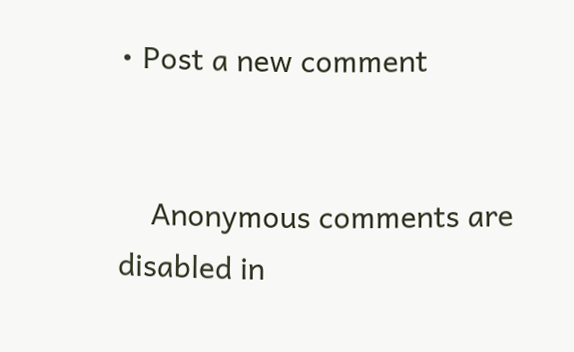• Post a new comment


    Anonymous comments are disabled in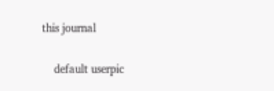this journal

    default userpic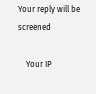Your reply will be screened

    Your IP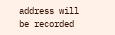address will be recorded